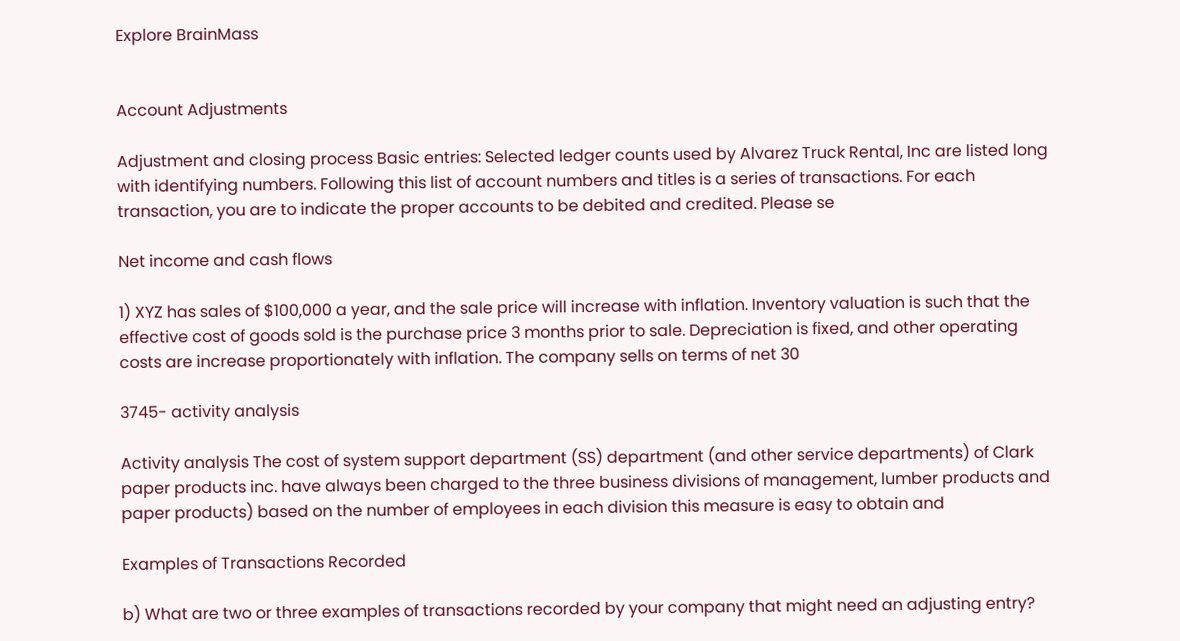Explore BrainMass


Account Adjustments

Adjustment and closing process Basic entries: Selected ledger counts used by Alvarez Truck Rental, Inc are listed long with identifying numbers. Following this list of account numbers and titles is a series of transactions. For each transaction, you are to indicate the proper accounts to be debited and credited. Please se

Net income and cash flows

1) XYZ has sales of $100,000 a year, and the sale price will increase with inflation. Inventory valuation is such that the effective cost of goods sold is the purchase price 3 months prior to sale. Depreciation is fixed, and other operating costs are increase proportionately with inflation. The company sells on terms of net 30

3745- activity analysis

Activity analysis The cost of system support department (SS) department (and other service departments) of Clark paper products inc. have always been charged to the three business divisions of management, lumber products and paper products) based on the number of employees in each division this measure is easy to obtain and

Examples of Transactions Recorded

b) What are two or three examples of transactions recorded by your company that might need an adjusting entry?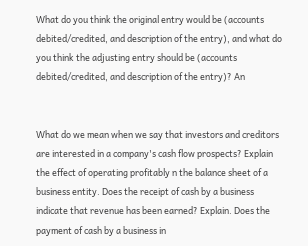What do you think the original entry would be (accounts debited/credited, and description of the entry), and what do you think the adjusting entry should be (accounts debited/credited, and description of the entry)? An


What do we mean when we say that investors and creditors are interested in a company's cash flow prospects? Explain the effect of operating profitably n the balance sheet of a business entity. Does the receipt of cash by a business indicate that revenue has been earned? Explain. Does the payment of cash by a business in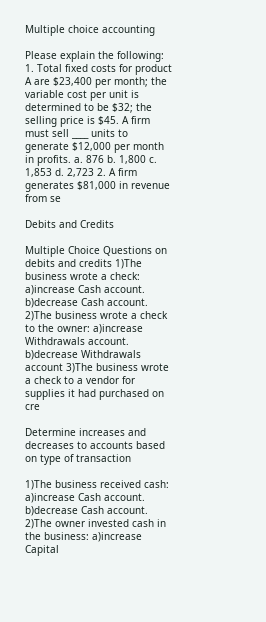Multiple choice accounting

Please explain the following: 1. Total fixed costs for product A are $23,400 per month; the variable cost per unit is determined to be $32; the selling price is $45. A firm must sell ____ units to generate $12,000 per month in profits. a. 876 b. 1,800 c. 1,853 d. 2,723 2. A firm generates $81,000 in revenue from se

Debits and Credits

Multiple Choice Questions on debits and credits 1)The business wrote a check: a)increase Cash account. b)decrease Cash account. 2)The business wrote a check to the owner: a)increase Withdrawals account. b)decrease Withdrawals account 3)The business wrote a check to a vendor for supplies it had purchased on cre

Determine increases and decreases to accounts based on type of transaction

1)The business received cash: a)increase Cash account. b)decrease Cash account. 2)The owner invested cash in the business: a)increase Capital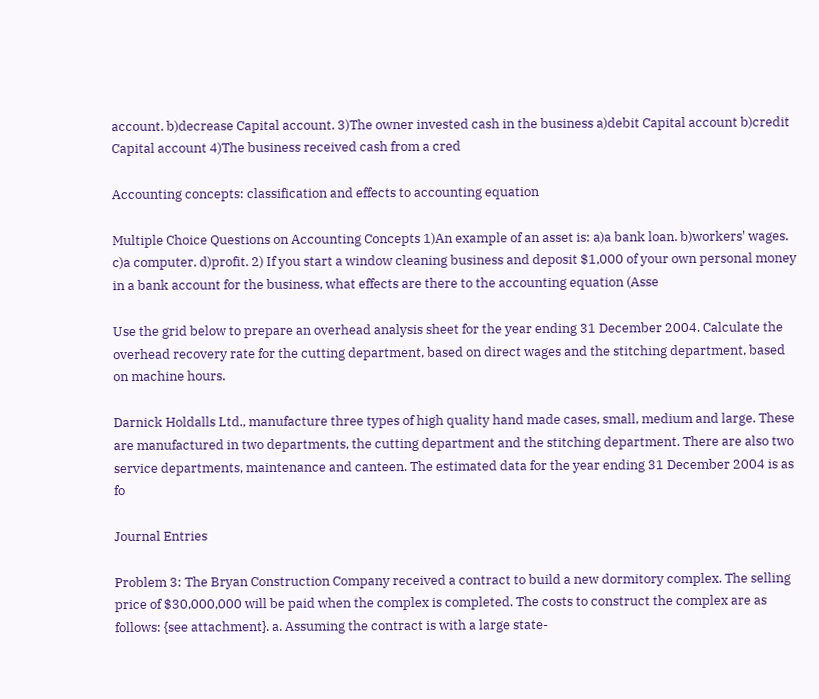account. b)decrease Capital account. 3)The owner invested cash in the business a)debit Capital account b)credit Capital account 4)The business received cash from a cred

Accounting concepts: classification and effects to accounting equation

Multiple Choice Questions on Accounting Concepts 1)An example of an asset is: a)a bank loan. b)workers' wages. c)a computer. d)profit. 2) If you start a window cleaning business and deposit $1,000 of your own personal money in a bank account for the business, what effects are there to the accounting equation (Asse

Use the grid below to prepare an overhead analysis sheet for the year ending 31 December 2004. Calculate the overhead recovery rate for the cutting department, based on direct wages and the stitching department, based on machine hours.

Darnick Holdalls Ltd., manufacture three types of high quality hand made cases, small, medium and large. These are manufactured in two departments, the cutting department and the stitching department. There are also two service departments, maintenance and canteen. The estimated data for the year ending 31 December 2004 is as fo

Journal Entries

Problem 3: The Bryan Construction Company received a contract to build a new dormitory complex. The selling price of $30,000,000 will be paid when the complex is completed. The costs to construct the complex are as follows: {see attachment}. a. Assuming the contract is with a large state-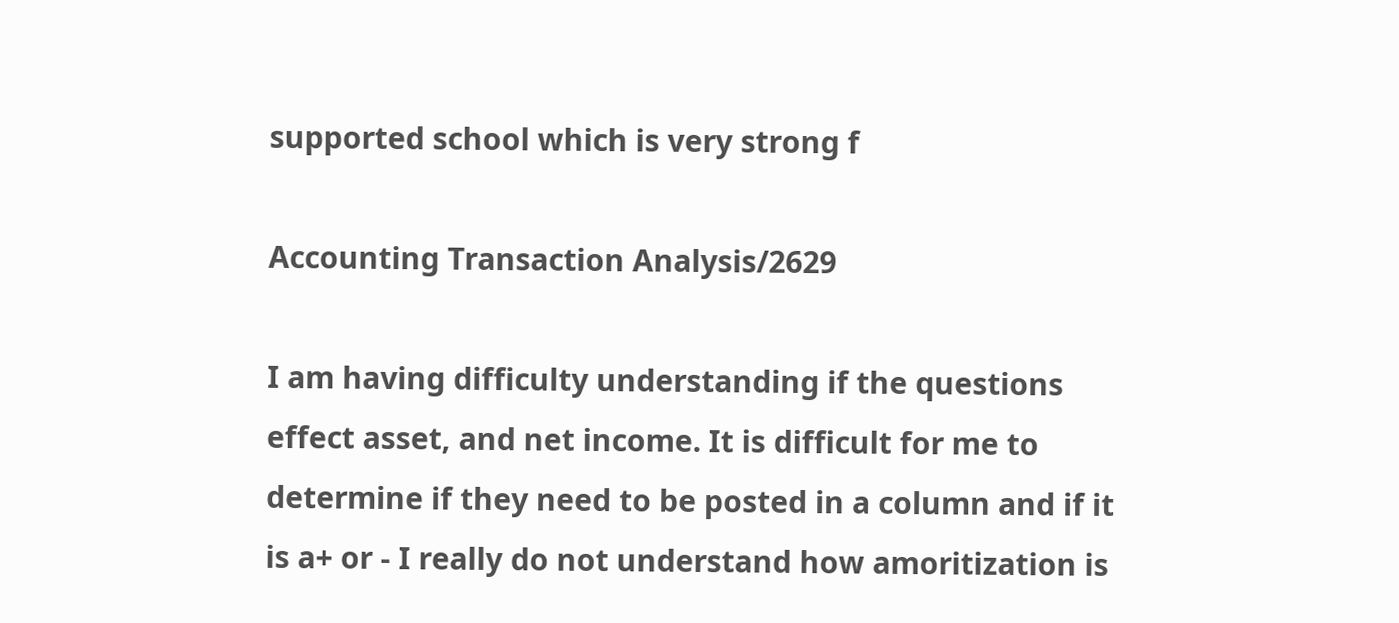supported school which is very strong f

Accounting Transaction Analysis/2629

I am having difficulty understanding if the questions effect asset, and net income. It is difficult for me to determine if they need to be posted in a column and if it is a+ or - I really do not understand how amoritization is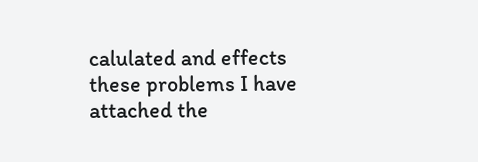calulated and effects these problems I have attached the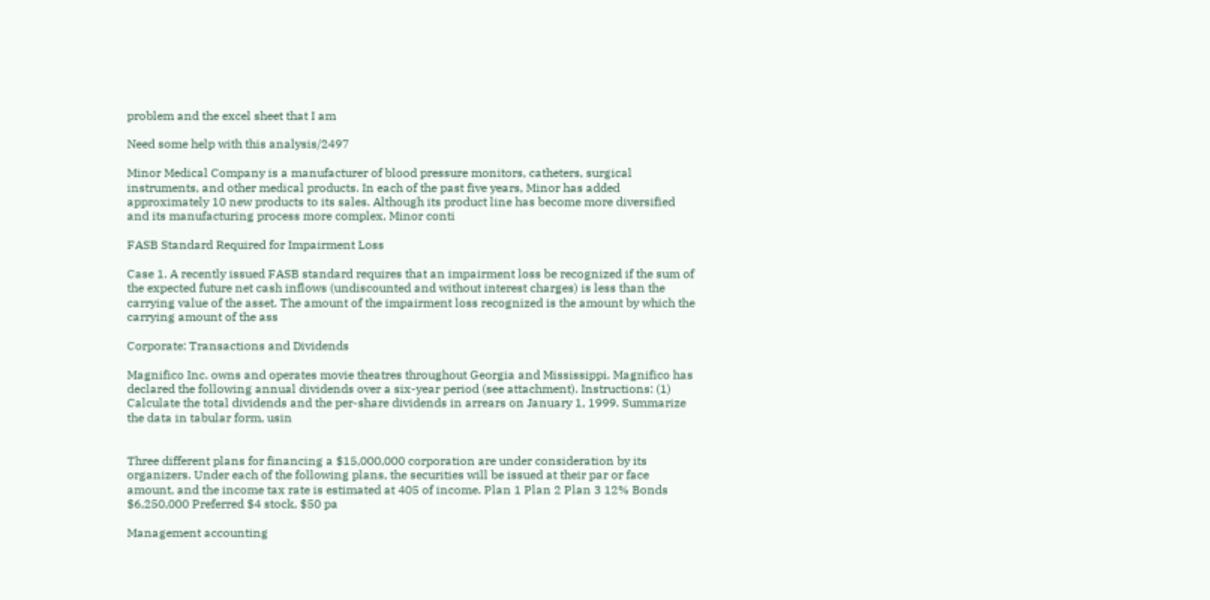problem and the excel sheet that I am

Need some help with this analysis/2497

Minor Medical Company is a manufacturer of blood pressure monitors, catheters, surgical instruments, and other medical products. In each of the past five years, Minor has added approximately 10 new products to its sales. Although its product line has become more diversified and its manufacturing process more complex, Minor conti

FASB Standard Required for Impairment Loss

Case 1. A recently issued FASB standard requires that an impairment loss be recognized if the sum of the expected future net cash inflows (undiscounted and without interest charges) is less than the carrying value of the asset. The amount of the impairment loss recognized is the amount by which the carrying amount of the ass

Corporate: Transactions and Dividends

Magnifico Inc. owns and operates movie theatres throughout Georgia and Mississippi. Magnifico has declared the following annual dividends over a six-year period (see attachment). Instructions: (1) Calculate the total dividends and the per-share dividends in arrears on January 1, 1999. Summarize the data in tabular form, usin


Three different plans for financing a $15,000,000 corporation are under consideration by its organizers. Under each of the following plans, the securities will be issued at their par or face amount, and the income tax rate is estimated at 405 of income. Plan 1 Plan 2 Plan 3 12% Bonds $6,250,000 Preferred $4 stock, $50 pa

Management accounting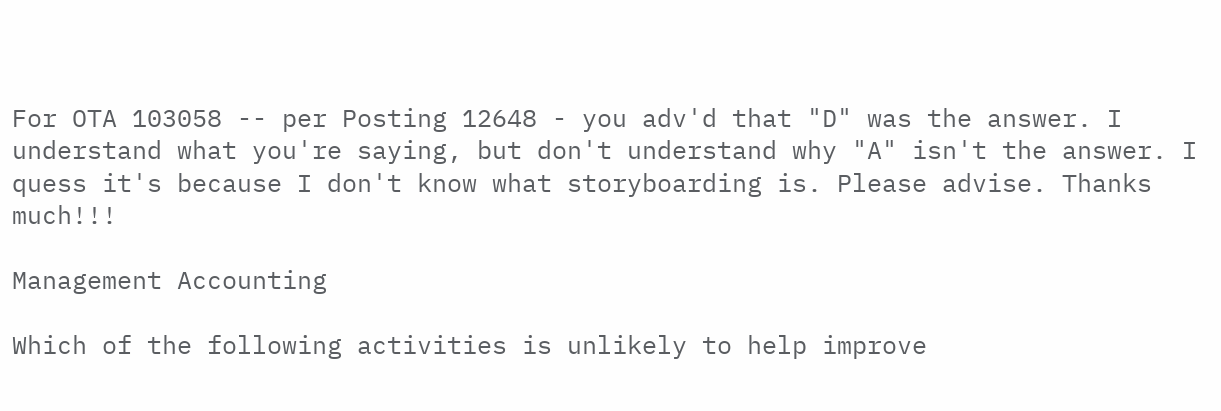For OTA 103058 -- per Posting 12648 - you adv'd that "D" was the answer. I understand what you're saying, but don't understand why "A" isn't the answer. I quess it's because I don't know what storyboarding is. Please advise. Thanks much!!!

Management Accounting

Which of the following activities is unlikely to help improve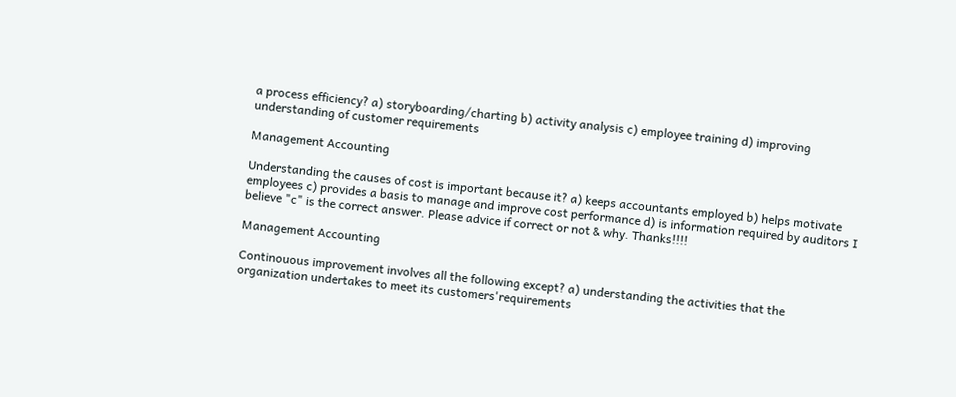a process efficiency? a) storyboarding/charting b) activity analysis c) employee training d) improving understanding of customer requirements

Management Accounting

Understanding the causes of cost is important because it? a) keeps accountants employed b) helps motivate employees c) provides a basis to manage and improve cost performance d) is information required by auditors I believe "c" is the correct answer. Please advice if correct or not & why. Thanks!!!!

Management Accounting

Continouous improvement involves all the following except? a) understanding the activities that the organization undertakes to meet its customers'requirements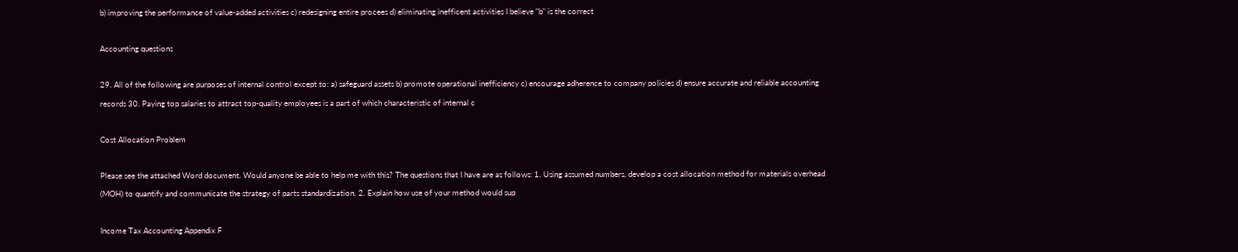b) improving the performance of value-added activities c) redesigning entire procees d) eliminating inefficent activities I believe "b" is the correct

Accounting questions

29. All of the following are purposes of internal control except to: a) safeguard assets b) promote operational inefficiency c) encourage adherence to company policies d) ensure accurate and reliable accounting records 30. Paying top salaries to attract top-quality employees is a part of which characteristic of internal c

Cost Allocation Problem

Please see the attached Word document. Would anyone be able to help me with this? The questions that I have are as follows: 1. Using assumed numbers, develop a cost allocation method for materials overhead (MOH) to quantify and communicate the strategy of parts standardization. 2. Explain how use of your method would sup

Income Tax Accounting Appendix F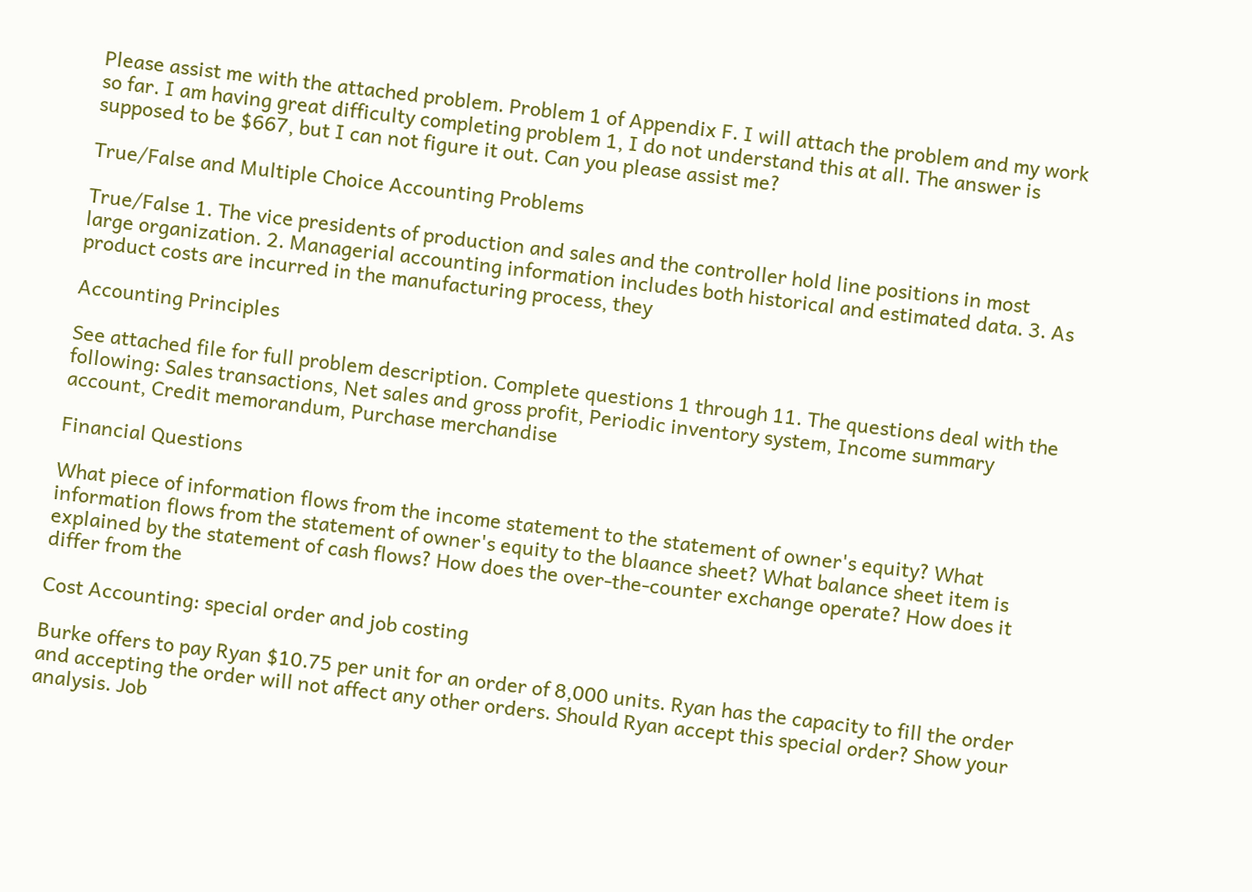Please assist me with the attached problem. Problem 1 of Appendix F. I will attach the problem and my work so far. I am having great difficulty completing problem 1, I do not understand this at all. The answer is supposed to be $667, but I can not figure it out. Can you please assist me?

True/False and Multiple Choice Accounting Problems

True/False 1. The vice presidents of production and sales and the controller hold line positions in most large organization. 2. Managerial accounting information includes both historical and estimated data. 3. As product costs are incurred in the manufacturing process, they

Accounting Principles

See attached file for full problem description. Complete questions 1 through 11. The questions deal with the following: Sales transactions, Net sales and gross profit, Periodic inventory system, Income summary account, Credit memorandum, Purchase merchandise

Financial Questions

What piece of information flows from the income statement to the statement of owner's equity? What information flows from the statement of owner's equity to the blaance sheet? What balance sheet item is explained by the statement of cash flows? How does the over-the-counter exchange operate? How does it differ from the

Cost Accounting: special order and job costing

Burke offers to pay Ryan $10.75 per unit for an order of 8,000 units. Ryan has the capacity to fill the order and accepting the order will not affect any other orders. Should Ryan accept this special order? Show your analysis. Job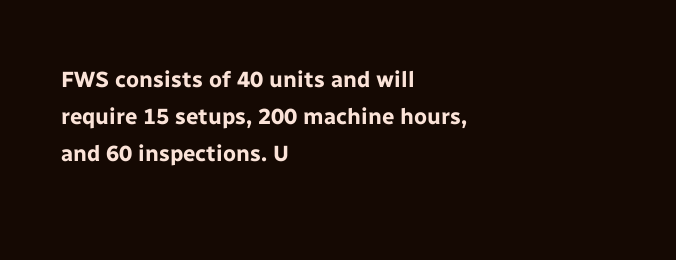FWS consists of 40 units and will require 15 setups, 200 machine hours, and 60 inspections. U